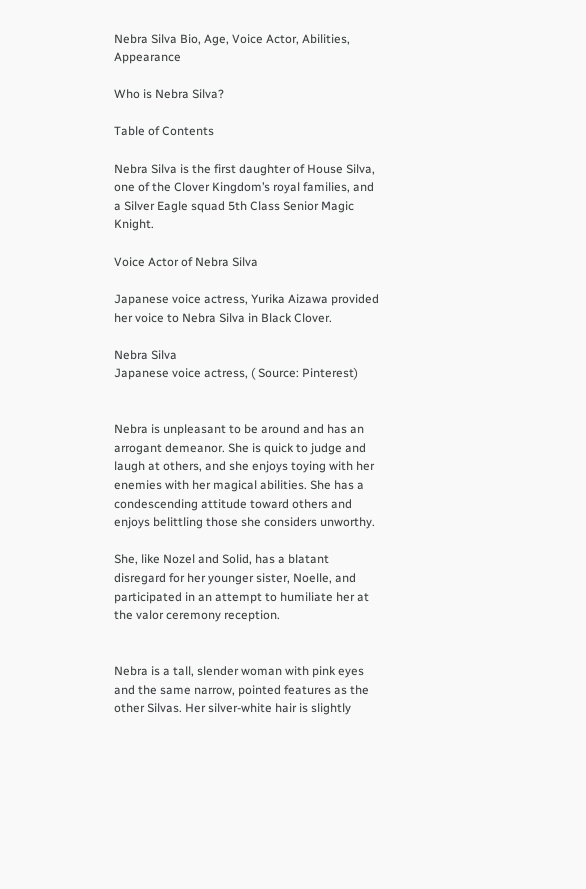Nebra Silva Bio, Age, Voice Actor, Abilities, Appearance

Who is Nebra Silva?

Table of Contents

Nebra Silva is the first daughter of House Silva, one of the Clover Kingdom’s royal families, and a Silver Eagle squad 5th Class Senior Magic Knight.

Voice Actor of Nebra Silva

Japanese voice actress, Yurika Aizawa provided her voice to Nebra Silva in Black Clover.

Nebra Silva
Japanese voice actress, ( Source: Pinterest)


Nebra is unpleasant to be around and has an arrogant demeanor. She is quick to judge and laugh at others, and she enjoys toying with her enemies with her magical abilities. She has a condescending attitude toward others and enjoys belittling those she considers unworthy.

She, like Nozel and Solid, has a blatant disregard for her younger sister, Noelle, and participated in an attempt to humiliate her at the valor ceremony reception.


Nebra is a tall, slender woman with pink eyes and the same narrow, pointed features as the other Silvas. Her silver-white hair is slightly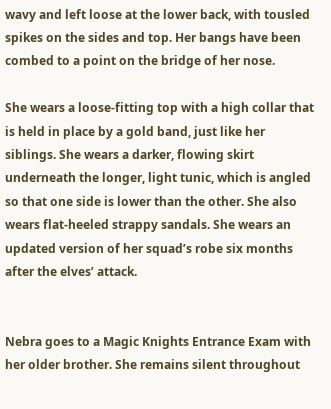wavy and left loose at the lower back, with tousled spikes on the sides and top. Her bangs have been combed to a point on the bridge of her nose.

She wears a loose-fitting top with a high collar that is held in place by a gold band, just like her siblings. She wears a darker, flowing skirt underneath the longer, light tunic, which is angled so that one side is lower than the other. She also wears flat-heeled strappy sandals. She wears an updated version of her squad’s robe six months after the elves’ attack.


Nebra goes to a Magic Knights Entrance Exam with her older brother. She remains silent throughout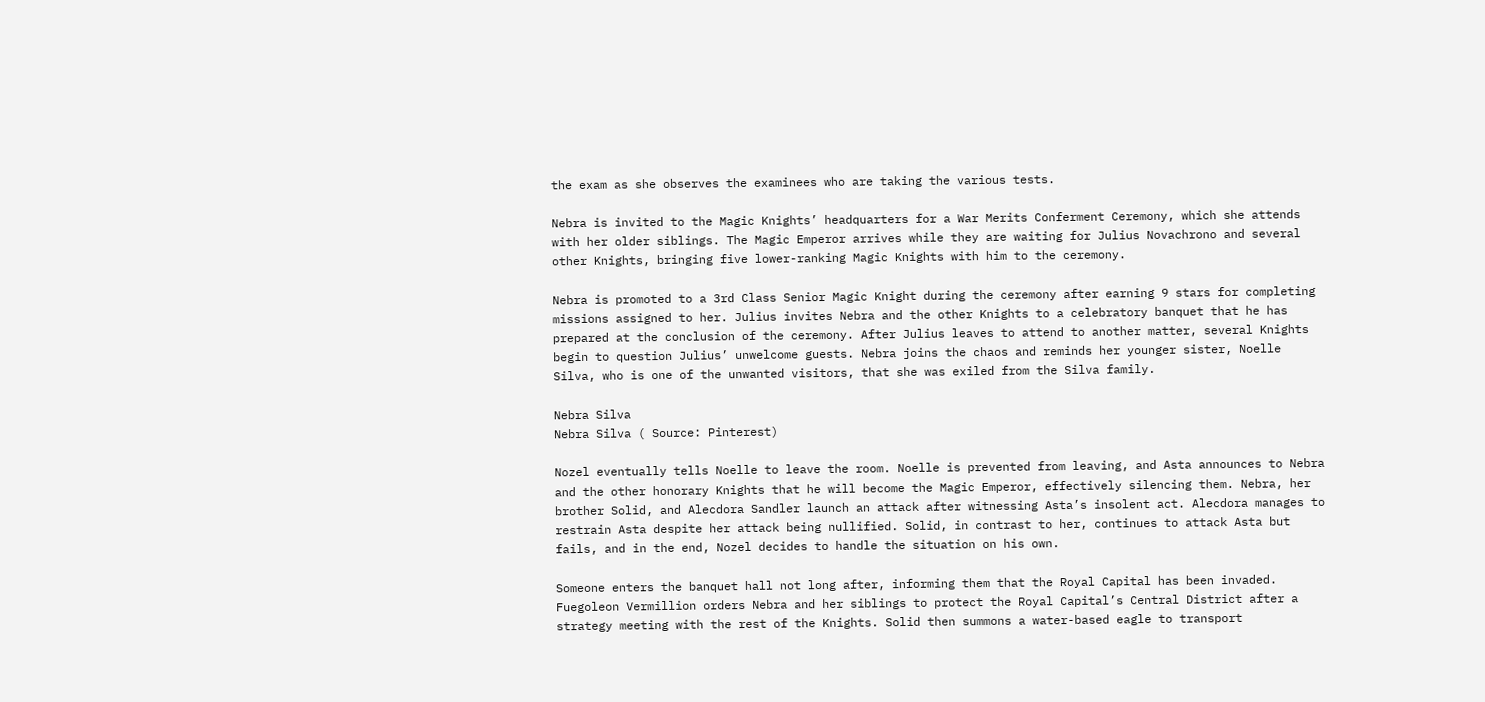the exam as she observes the examinees who are taking the various tests.

Nebra is invited to the Magic Knights’ headquarters for a War Merits Conferment Ceremony, which she attends with her older siblings. The Magic Emperor arrives while they are waiting for Julius Novachrono and several other Knights, bringing five lower-ranking Magic Knights with him to the ceremony.

Nebra is promoted to a 3rd Class Senior Magic Knight during the ceremony after earning 9 stars for completing missions assigned to her. Julius invites Nebra and the other Knights to a celebratory banquet that he has prepared at the conclusion of the ceremony. After Julius leaves to attend to another matter, several Knights begin to question Julius’ unwelcome guests. Nebra joins the chaos and reminds her younger sister, Noelle Silva, who is one of the unwanted visitors, that she was exiled from the Silva family.

Nebra Silva
Nebra Silva ( Source: Pinterest)

Nozel eventually tells Noelle to leave the room. Noelle is prevented from leaving, and Asta announces to Nebra and the other honorary Knights that he will become the Magic Emperor, effectively silencing them. Nebra, her brother Solid, and Alecdora Sandler launch an attack after witnessing Asta’s insolent act. Alecdora manages to restrain Asta despite her attack being nullified. Solid, in contrast to her, continues to attack Asta but fails, and in the end, Nozel decides to handle the situation on his own.

Someone enters the banquet hall not long after, informing them that the Royal Capital has been invaded. Fuegoleon Vermillion orders Nebra and her siblings to protect the Royal Capital’s Central District after a strategy meeting with the rest of the Knights. Solid then summons a water-based eagle to transport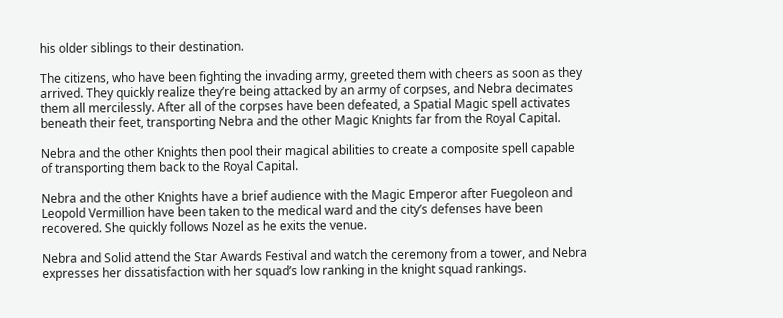his older siblings to their destination.

The citizens, who have been fighting the invading army, greeted them with cheers as soon as they arrived. They quickly realize they’re being attacked by an army of corpses, and Nebra decimates them all mercilessly. After all of the corpses have been defeated, a Spatial Magic spell activates beneath their feet, transporting Nebra and the other Magic Knights far from the Royal Capital.

Nebra and the other Knights then pool their magical abilities to create a composite spell capable of transporting them back to the Royal Capital.

Nebra and the other Knights have a brief audience with the Magic Emperor after Fuegoleon and Leopold Vermillion have been taken to the medical ward and the city’s defenses have been recovered. She quickly follows Nozel as he exits the venue.

Nebra and Solid attend the Star Awards Festival and watch the ceremony from a tower, and Nebra expresses her dissatisfaction with her squad’s low ranking in the knight squad rankings.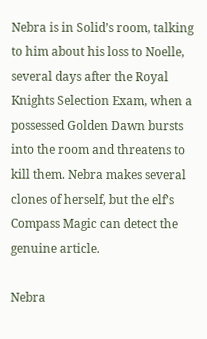Nebra is in Solid’s room, talking to him about his loss to Noelle, several days after the Royal Knights Selection Exam, when a possessed Golden Dawn bursts into the room and threatens to kill them. Nebra makes several clones of herself, but the elf’s Compass Magic can detect the genuine article.

Nebra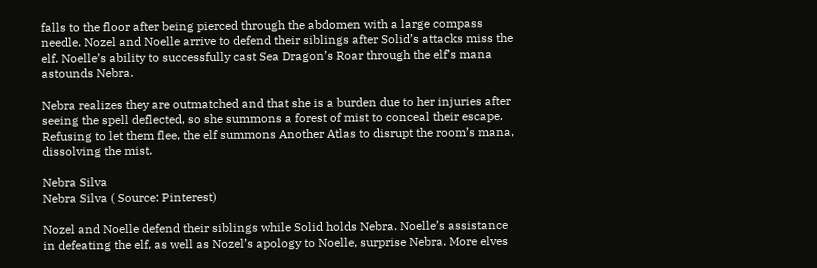falls to the floor after being pierced through the abdomen with a large compass needle. Nozel and Noelle arrive to defend their siblings after Solid’s attacks miss the elf. Noelle’s ability to successfully cast Sea Dragon’s Roar through the elf’s mana astounds Nebra.

Nebra realizes they are outmatched and that she is a burden due to her injuries after seeing the spell deflected, so she summons a forest of mist to conceal their escape. Refusing to let them flee, the elf summons Another Atlas to disrupt the room’s mana, dissolving the mist.

Nebra Silva
Nebra Silva ( Source: Pinterest)

Nozel and Noelle defend their siblings while Solid holds Nebra. Noelle’s assistance in defeating the elf, as well as Nozel’s apology to Noelle, surprise Nebra. More elves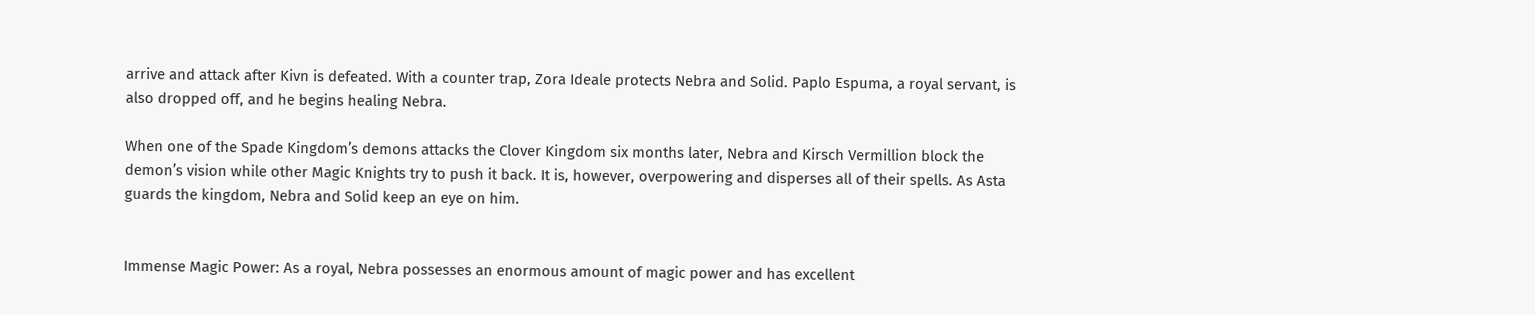arrive and attack after Kivn is defeated. With a counter trap, Zora Ideale protects Nebra and Solid. Paplo Espuma, a royal servant, is also dropped off, and he begins healing Nebra.

When one of the Spade Kingdom’s demons attacks the Clover Kingdom six months later, Nebra and Kirsch Vermillion block the demon’s vision while other Magic Knights try to push it back. It is, however, overpowering and disperses all of their spells. As Asta guards the kingdom, Nebra and Solid keep an eye on him.


Immense Magic Power: As a royal, Nebra possesses an enormous amount of magic power and has excellent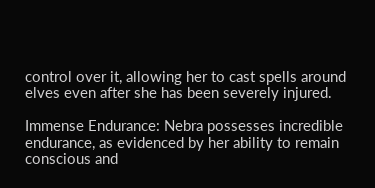control over it, allowing her to cast spells around elves even after she has been severely injured.

Immense Endurance: Nebra possesses incredible endurance, as evidenced by her ability to remain conscious and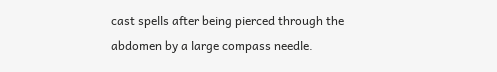cast spells after being pierced through the abdomen by a large compass needle.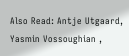Also Read: Antje Utgaard, Yasmin Vossoughian ,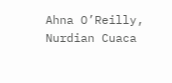Ahna O’Reilly, Nurdian Cuaca